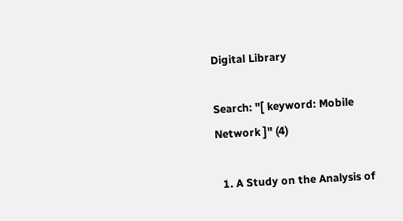Digital Library

Search: "[ keyword: Mobile Network ]" (4)

  1. A Study on the Analysis of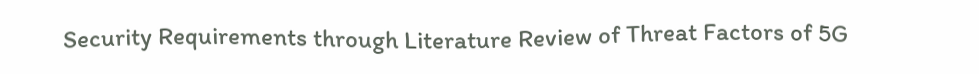Security Requirements through Literature Review of Threat Factors of 5G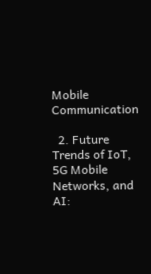Mobile Communication

  2. Future Trends of IoT, 5G Mobile Networks, and AI: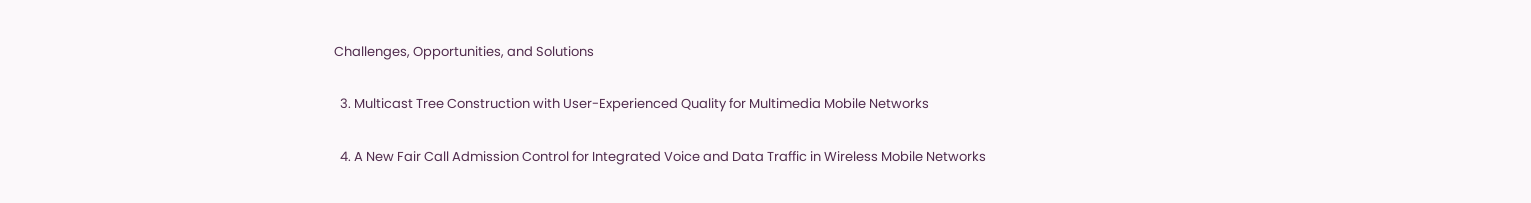Challenges, Opportunities, and Solutions

  3. Multicast Tree Construction with User-Experienced Quality for Multimedia Mobile Networks

  4. A New Fair Call Admission Control for Integrated Voice and Data Traffic in Wireless Mobile Networks